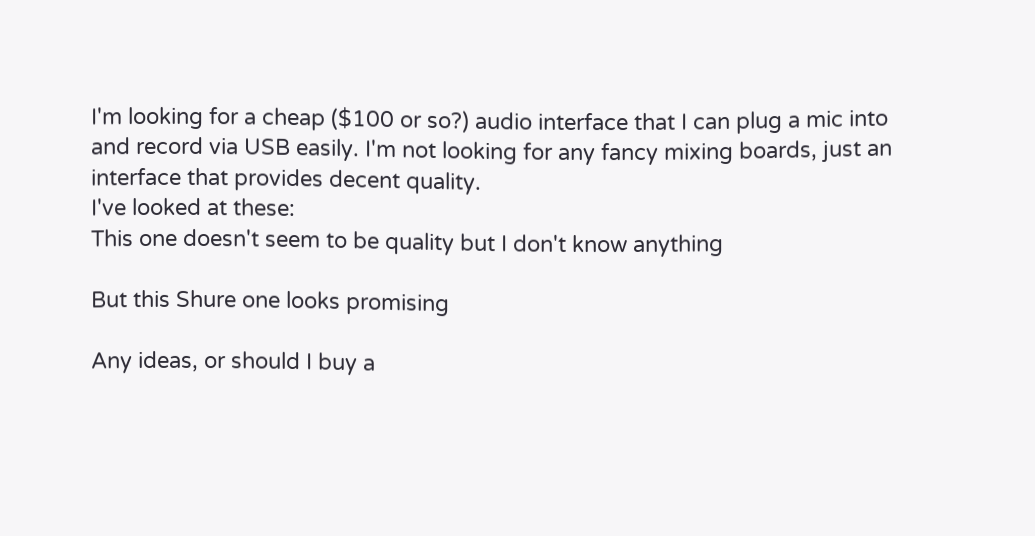I'm looking for a cheap ($100 or so?) audio interface that I can plug a mic into and record via USB easily. I'm not looking for any fancy mixing boards, just an interface that provides decent quality.
I've looked at these:
This one doesn't seem to be quality but I don't know anything

But this Shure one looks promising

Any ideas, or should I buy a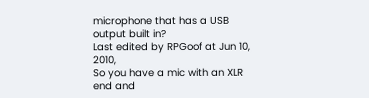microphone that has a USB output built in?
Last edited by RPGoof at Jun 10, 2010,
So you have a mic with an XLR end and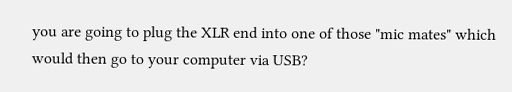you are going to plug the XLR end into one of those "mic mates" which would then go to your computer via USB?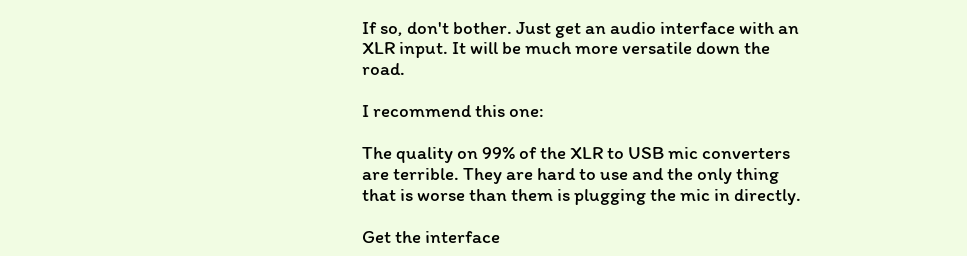If so, don't bother. Just get an audio interface with an XLR input. It will be much more versatile down the road.

I recommend this one:

The quality on 99% of the XLR to USB mic converters are terrible. They are hard to use and the only thing that is worse than them is plugging the mic in directly.

Get the interface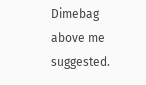Dimebag above me suggested.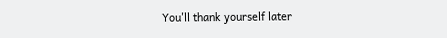You'll thank yourself later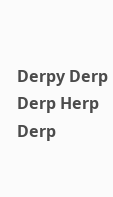Derpy Derp Derp Herp Derp